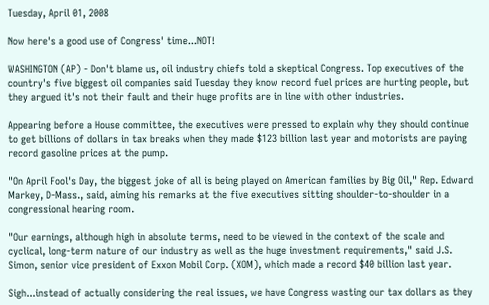Tuesday, April 01, 2008

Now here's a good use of Congress' time...NOT!

WASHINGTON (AP) - Don't blame us, oil industry chiefs told a skeptical Congress. Top executives of the country's five biggest oil companies said Tuesday they know record fuel prices are hurting people, but they argued it's not their fault and their huge profits are in line with other industries.

Appearing before a House committee, the executives were pressed to explain why they should continue to get billions of dollars in tax breaks when they made $123 billion last year and motorists are paying record gasoline prices at the pump.

"On April Fool's Day, the biggest joke of all is being played on American families by Big Oil," Rep. Edward Markey, D-Mass., said, aiming his remarks at the five executives sitting shoulder-to-shoulder in a congressional hearing room.

"Our earnings, although high in absolute terms, need to be viewed in the context of the scale and cyclical, long-term nature of our industry as well as the huge investment requirements," said J.S. Simon, senior vice president of Exxon Mobil Corp. (XOM), which made a record $40 billion last year.

Sigh...instead of actually considering the real issues, we have Congress wasting our tax dollars as they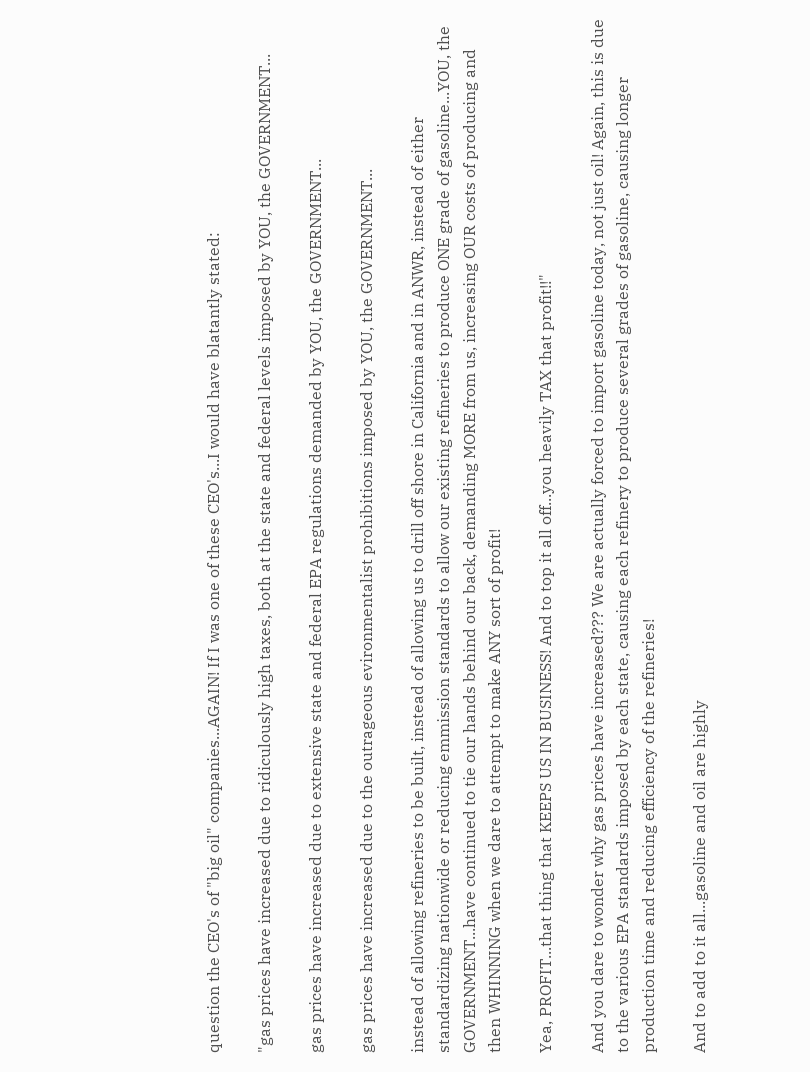question the CEO's of "big oil" companies...AGAIN! If I was one of these CEO's...I would have blatantly stated:

"gas prices have increased due to ridiculously high taxes, both at the state and federal levels imposed by YOU, the GOVERNMENT...

gas prices have increased due to extensive state and federal EPA regulations demanded by YOU, the GOVERNMENT...

gas prices have increased due to the outrageous evironmentalist prohibitions imposed by YOU, the GOVERNMENT...

instead of allowing refineries to be built, instead of allowing us to drill off shore in California and in ANWR, instead of either standardizing nationwide or reducing emmission standards to allow our existing refineries to produce ONE grade of gasoline...YOU, the GOVERNMENT...have continued to tie our hands behind our back, demanding MORE from us, increasing OUR costs of producing and then WHINNING when we dare to attempt to make ANY sort of profit!

Yea, PROFIT...that thing that KEEPS US IN BUSINESS! And to top it all off...you heavily TAX that profit!!"

And you dare to wonder why gas prices have increased??? We are actually forced to import gasoline today, not just oil! Again, this is due to the various EPA standards imposed by each state, causing each refinery to produce several grades of gasoline, causing longer production time and reducing efficiency of the refineries!

And to add to it all...gasoline and oil are highly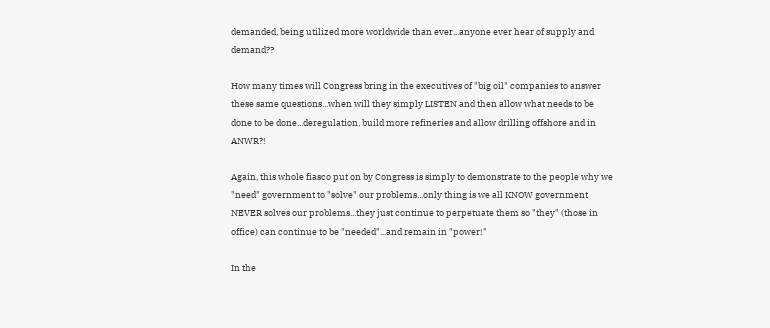demanded, being utilized more worldwide than ever...anyone ever hear of supply and demand??

How many times will Congress bring in the executives of "big oil" companies to answer these same questions...when will they simply LISTEN and then allow what needs to be done to be done...deregulation, build more refineries and allow drilling offshore and in ANWR?!

Again, this whole fiasco put on by Congress is simply to demonstrate to the people why we "need" government to "solve" our problems...only thing is we all KNOW government NEVER solves our problems...they just continue to perpetuate them so "they" (those in office) can continue to be "needed"...and remain in "power!"

In the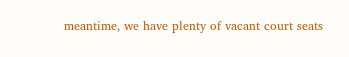meantime, we have plenty of vacant court seats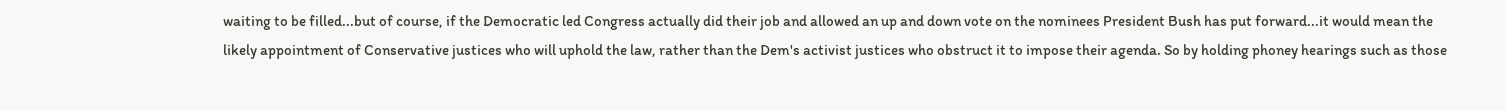waiting to be filled...but of course, if the Democratic led Congress actually did their job and allowed an up and down vote on the nominees President Bush has put forward...it would mean the likely appointment of Conservative justices who will uphold the law, rather than the Dem's activist justices who obstruct it to impose their agenda. So by holding phoney hearings such as those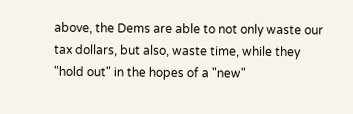above, the Dems are able to not only waste our tax dollars, but also, waste time, while they "hold out" in the hopes of a "new"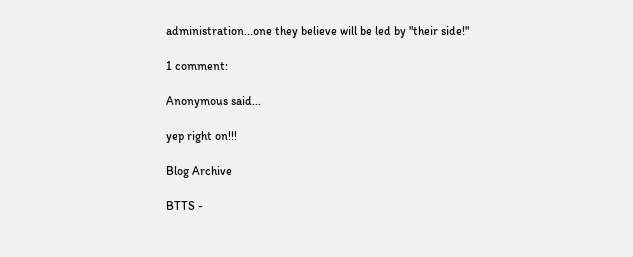administration...one they believe will be led by "their side!"

1 comment:

Anonymous said...

yep right on!!!

Blog Archive

BTTS -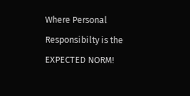Where Personal Responsibilty is the EXPECTED NORM!